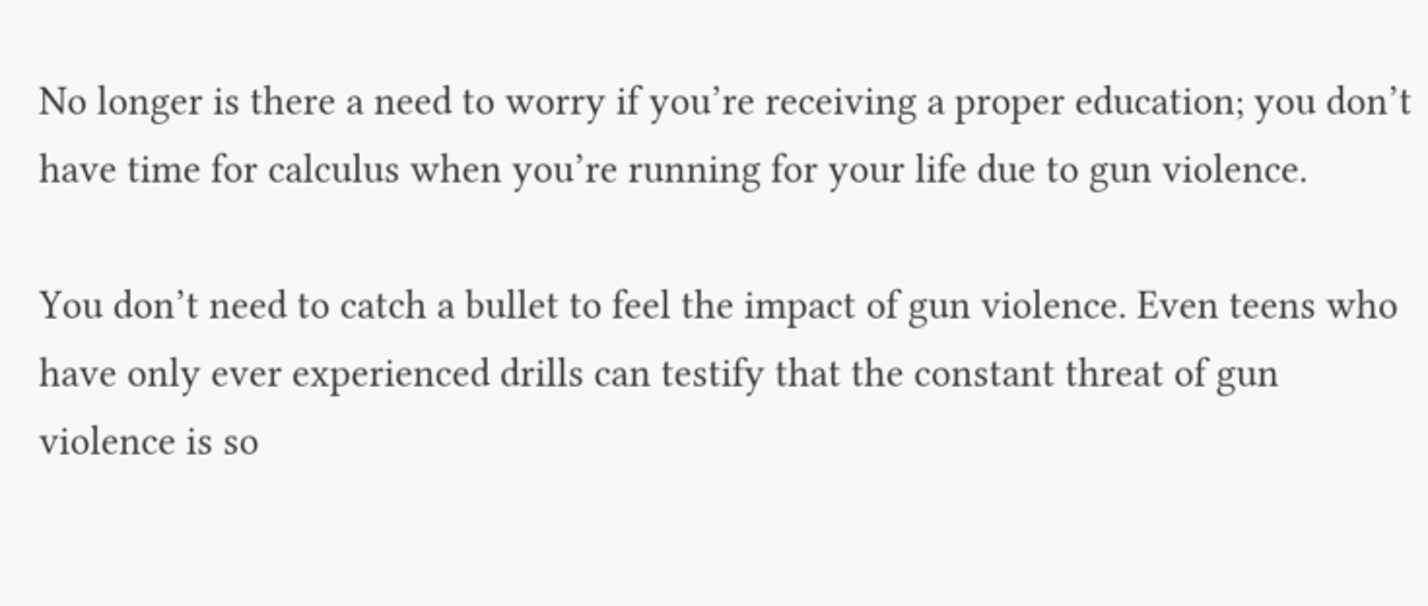No longer is there a need to worry if you’re receiving a proper education; you don’t have time for calculus when you’re running for your life due to gun violence.

You don’t need to catch a bullet to feel the impact of gun violence. Even teens who have only ever experienced drills can testify that the constant threat of gun violence is so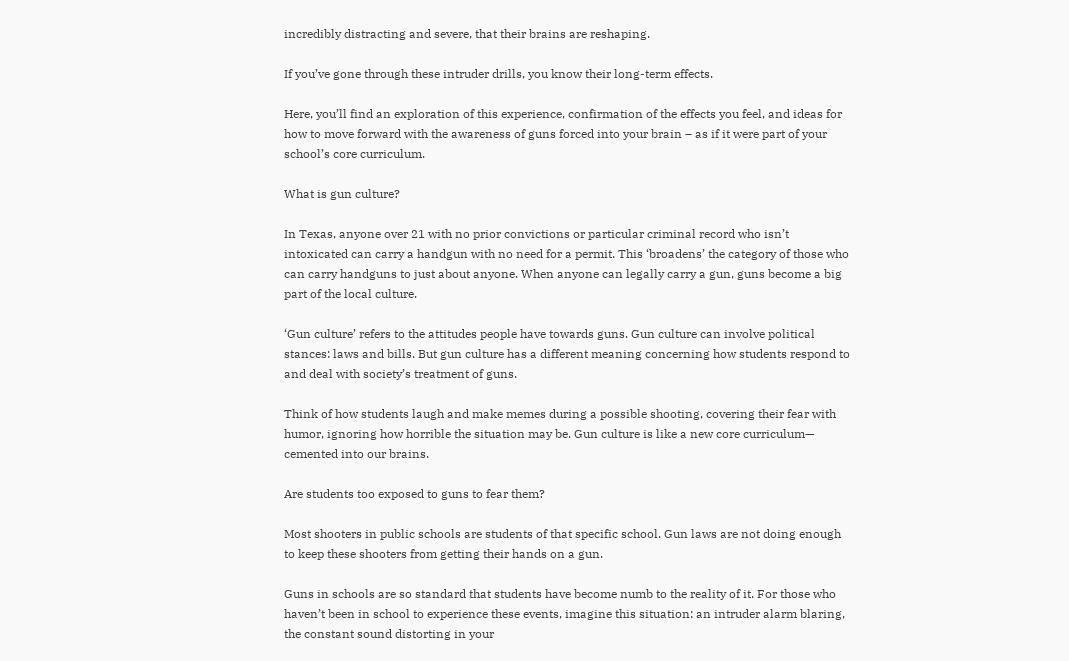incredibly distracting and severe, that their brains are reshaping.

If you’ve gone through these intruder drills, you know their long-term effects.

Here, you’ll find an exploration of this experience, confirmation of the effects you feel, and ideas for how to move forward with the awareness of guns forced into your brain – as if it were part of your school’s core curriculum.

What is gun culture?

In Texas, anyone over 21 with no prior convictions or particular criminal record who isn’t intoxicated can carry a handgun with no need for a permit. This ‘broadens’ the category of those who can carry handguns to just about anyone. When anyone can legally carry a gun, guns become a big part of the local culture.

‘Gun culture’ refers to the attitudes people have towards guns. Gun culture can involve political stances: laws and bills. But gun culture has a different meaning concerning how students respond to and deal with society’s treatment of guns.

Think of how students laugh and make memes during a possible shooting, covering their fear with humor, ignoring how horrible the situation may be. Gun culture is like a new core curriculum— cemented into our brains.

Are students too exposed to guns to fear them?

Most shooters in public schools are students of that specific school. Gun laws are not doing enough to keep these shooters from getting their hands on a gun.

Guns in schools are so standard that students have become numb to the reality of it. For those who haven’t been in school to experience these events, imagine this situation: an intruder alarm blaring, the constant sound distorting in your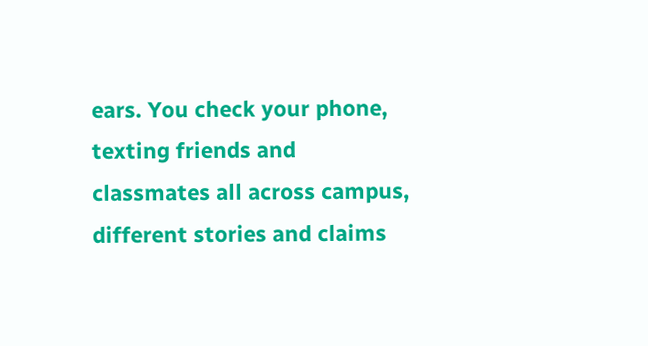ears. You check your phone, texting friends and classmates all across campus, different stories and claims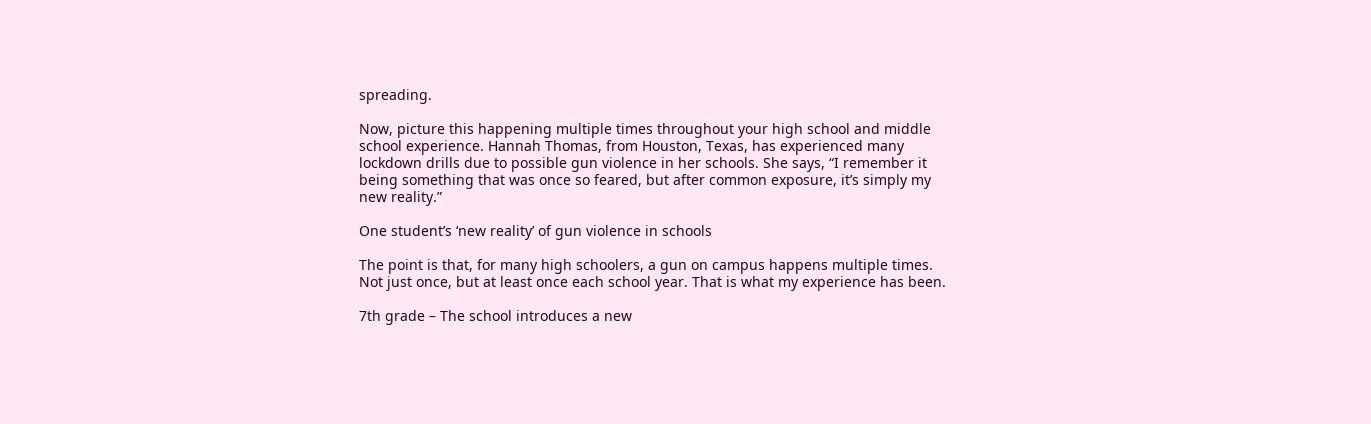spreading.

Now, picture this happening multiple times throughout your high school and middle school experience. Hannah Thomas, from Houston, Texas, has experienced many lockdown drills due to possible gun violence in her schools. She says, “I remember it being something that was once so feared, but after common exposure, it’s simply my new reality.”

One student’s ‘new reality’ of gun violence in schools

The point is that, for many high schoolers, a gun on campus happens multiple times. Not just once, but at least once each school year. That is what my experience has been.

7th grade – The school introduces a new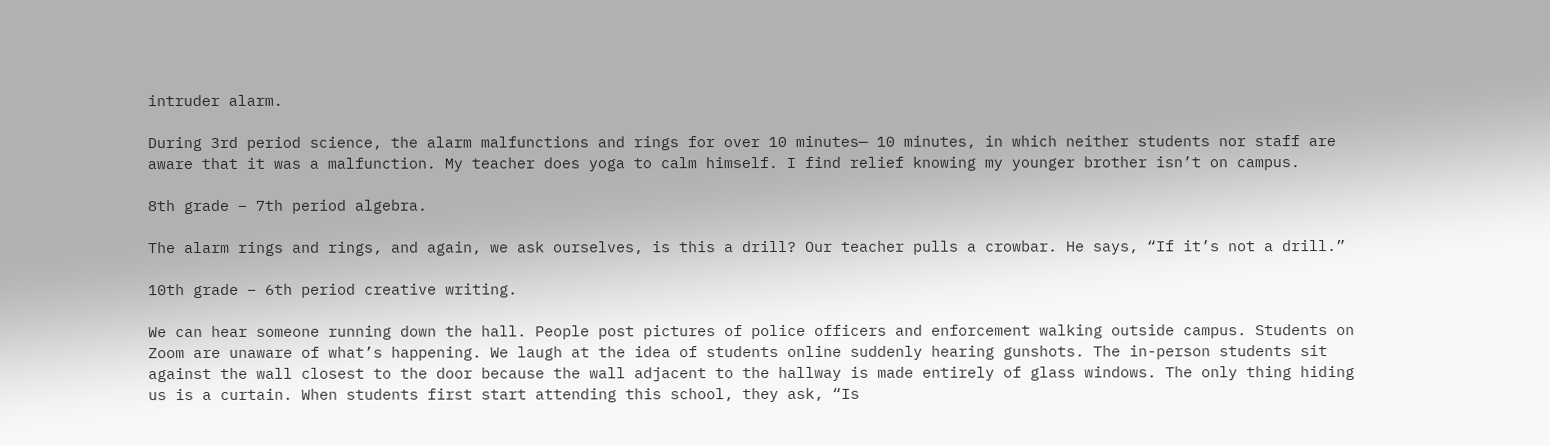intruder alarm.

During 3rd period science, the alarm malfunctions and rings for over 10 minutes— 10 minutes, in which neither students nor staff are aware that it was a malfunction. My teacher does yoga to calm himself. I find relief knowing my younger brother isn’t on campus.

8th grade – 7th period algebra.

The alarm rings and rings, and again, we ask ourselves, is this a drill? Our teacher pulls a crowbar. He says, “If it’s not a drill.”

10th grade – 6th period creative writing.

We can hear someone running down the hall. People post pictures of police officers and enforcement walking outside campus. Students on Zoom are unaware of what’s happening. We laugh at the idea of students online suddenly hearing gunshots. The in-person students sit against the wall closest to the door because the wall adjacent to the hallway is made entirely of glass windows. The only thing hiding us is a curtain. When students first start attending this school, they ask, “Is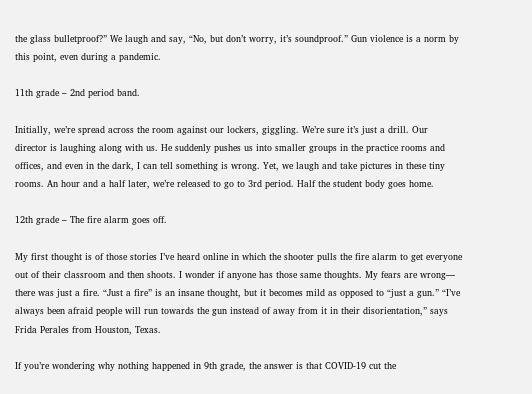the glass bulletproof?” We laugh and say, “No, but don’t worry, it’s soundproof.” Gun violence is a norm by this point, even during a pandemic.

11th grade – 2nd period band.

Initially, we’re spread across the room against our lockers, giggling. We’re sure it’s just a drill. Our director is laughing along with us. He suddenly pushes us into smaller groups in the practice rooms and offices, and even in the dark, I can tell something is wrong. Yet, we laugh and take pictures in these tiny rooms. An hour and a half later, we’re released to go to 3rd period. Half the student body goes home.

12th grade – The fire alarm goes off.

My first thought is of those stories I’ve heard online in which the shooter pulls the fire alarm to get everyone out of their classroom and then shoots. I wonder if anyone has those same thoughts. My fears are wrong— there was just a fire. “Just a fire” is an insane thought, but it becomes mild as opposed to “just a gun.” “I’ve always been afraid people will run towards the gun instead of away from it in their disorientation,” says Frida Perales from Houston, Texas.

If you’re wondering why nothing happened in 9th grade, the answer is that COVID-19 cut the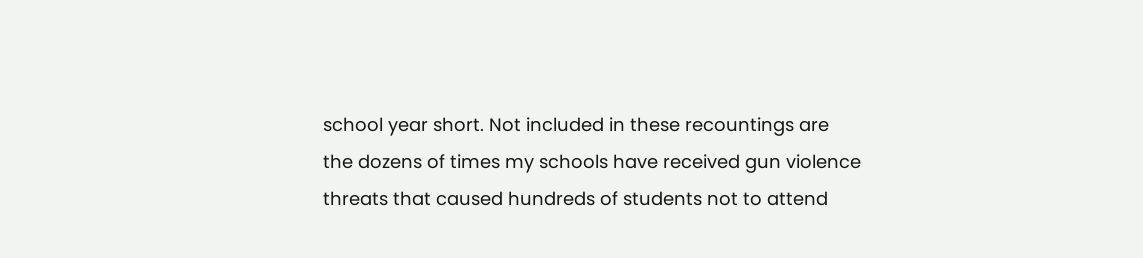school year short. Not included in these recountings are the dozens of times my schools have received gun violence threats that caused hundreds of students not to attend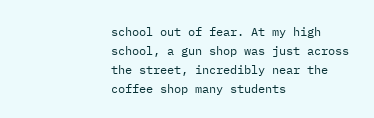school out of fear. At my high school, a gun shop was just across the street, incredibly near the coffee shop many students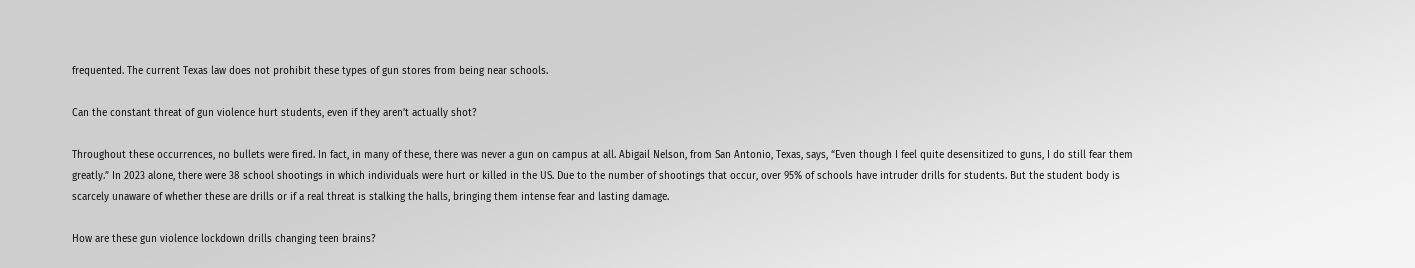frequented. The current Texas law does not prohibit these types of gun stores from being near schools.

Can the constant threat of gun violence hurt students, even if they aren’t actually shot?

Throughout these occurrences, no bullets were fired. In fact, in many of these, there was never a gun on campus at all. Abigail Nelson, from San Antonio, Texas, says, “Even though I feel quite desensitized to guns, I do still fear them greatly.” In 2023 alone, there were 38 school shootings in which individuals were hurt or killed in the US. Due to the number of shootings that occur, over 95% of schools have intruder drills for students. But the student body is scarcely unaware of whether these are drills or if a real threat is stalking the halls, bringing them intense fear and lasting damage.

How are these gun violence lockdown drills changing teen brains?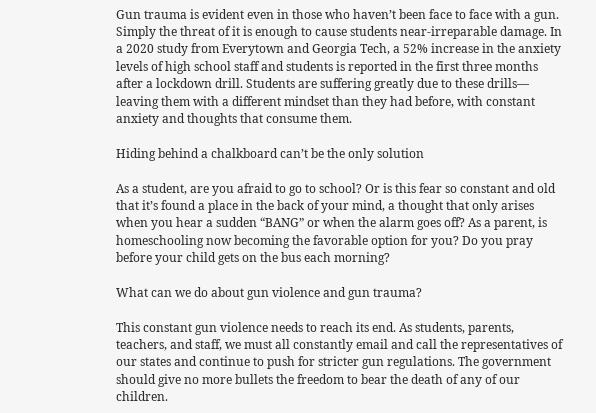Gun trauma is evident even in those who haven’t been face to face with a gun. Simply the threat of it is enough to cause students near-irreparable damage. In a 2020 study from Everytown and Georgia Tech, a 52% increase in the anxiety levels of high school staff and students is reported in the first three months after a lockdown drill. Students are suffering greatly due to these drills— leaving them with a different mindset than they had before, with constant anxiety and thoughts that consume them.

Hiding behind a chalkboard can’t be the only solution

As a student, are you afraid to go to school? Or is this fear so constant and old that it’s found a place in the back of your mind, a thought that only arises when you hear a sudden “BANG” or when the alarm goes off? As a parent, is homeschooling now becoming the favorable option for you? Do you pray before your child gets on the bus each morning?

What can we do about gun violence and gun trauma?

This constant gun violence needs to reach its end. As students, parents, teachers, and staff, we must all constantly email and call the representatives of our states and continue to push for stricter gun regulations. The government should give no more bullets the freedom to bear the death of any of our children.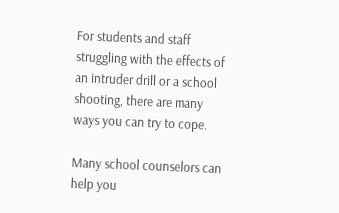For students and staff struggling with the effects of an intruder drill or a school shooting, there are many ways you can try to cope.

Many school counselors can help you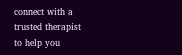connect with a trusted therapist to help you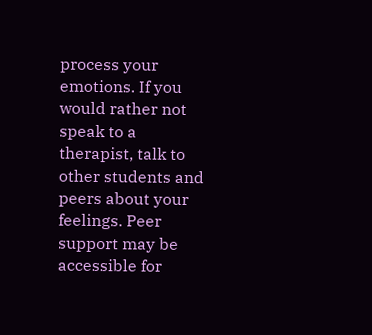process your emotions. If you would rather not speak to a therapist, talk to other students and peers about your feelings. Peer support may be accessible for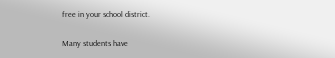free in your school district.

Many students have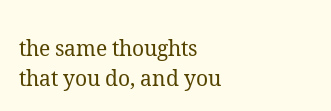the same thoughts that you do, and you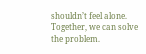shouldn’t feel alone. Together, we can solve the problem.